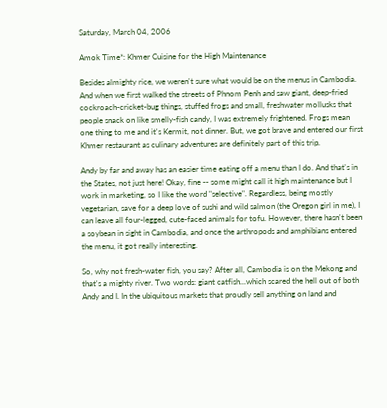Saturday, March 04, 2006

Amok Time*: Khmer Cuisine for the High Maintenance

Besides almighty rice, we weren't sure what would be on the menus in Cambodia. And when we first walked the streets of Phnom Penh and saw giant, deep-fried cockroach-cricket-bug things, stuffed frogs and small, freshwater mollusks that people snack on like smelly-fish candy, I was extremely frightened. Frogs mean one thing to me and it's Kermit, not dinner. But, we got brave and entered our first Khmer restaurant as culinary adventures are definitely part of this trip.

Andy by far and away has an easier time eating off a menu than I do. And that's in the States, not just here! Okay, fine -- some might call it high maintenance but I work in marketing, so I like the word "selective". Regardless, being mostly vegetarian, save for a deep love of sushi and wild salmon (the Oregon girl in me), I can leave all four-legged, cute-faced animals for tofu. However, there hasn't been a soybean in sight in Cambodia, and once the arthropods and amphibians entered the menu, it got really interesting.

So, why not fresh-water fish, you say? After all, Cambodia is on the Mekong and that's a mighty river. Two words: giant catfish...which scared the hell out of both Andy and I. In the ubiquitous markets that proudly sell anything on land and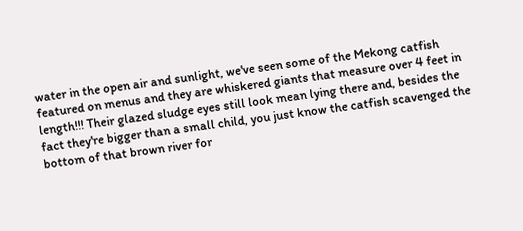water in the open air and sunlight, we've seen some of the Mekong catfish featured on menus and they are whiskered giants that measure over 4 feet in length!!! Their glazed sludge eyes still look mean lying there and, besides the fact they're bigger than a small child, you just know the catfish scavenged the bottom of that brown river for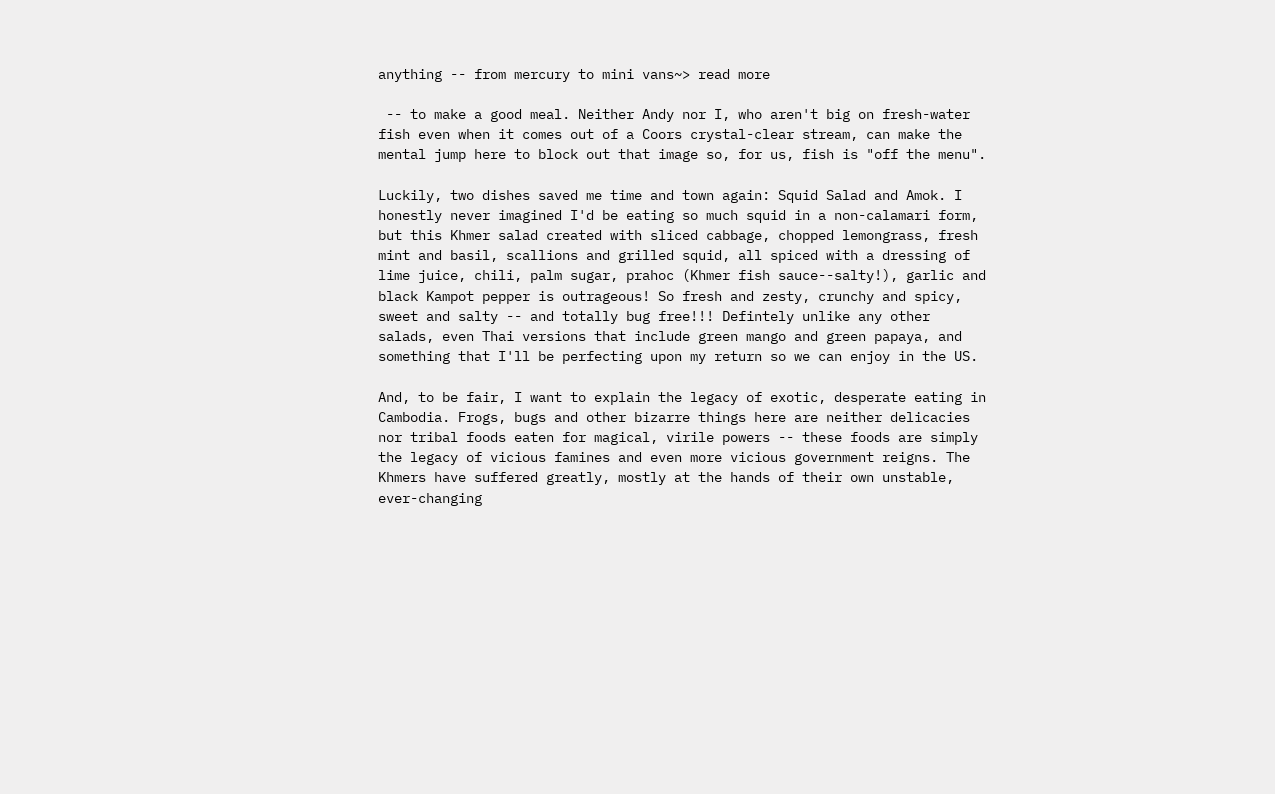anything -- from mercury to mini vans~> read more

 -- to make a good meal. Neither Andy nor I, who aren't big on fresh-water fish even when it comes out of a Coors crystal-clear stream, can make the mental jump here to block out that image so, for us, fish is "off the menu".

Luckily, two dishes saved me time and town again: Squid Salad and Amok. I honestly never imagined I'd be eating so much squid in a non-calamari form, but this Khmer salad created with sliced cabbage, chopped lemongrass, fresh mint and basil, scallions and grilled squid, all spiced with a dressing of lime juice, chili, palm sugar, prahoc (Khmer fish sauce--salty!), garlic and black Kampot pepper is outrageous! So fresh and zesty, crunchy and spicy, sweet and salty -- and totally bug free!!! Defintely unlike any other salads, even Thai versions that include green mango and green papaya, and something that I'll be perfecting upon my return so we can enjoy in the US.

And, to be fair, I want to explain the legacy of exotic, desperate eating in Cambodia. Frogs, bugs and other bizarre things here are neither delicacies nor tribal foods eaten for magical, virile powers -- these foods are simply the legacy of vicious famines and even more vicious government reigns. The Khmers have suffered greatly, mostly at the hands of their own unstable, ever-changing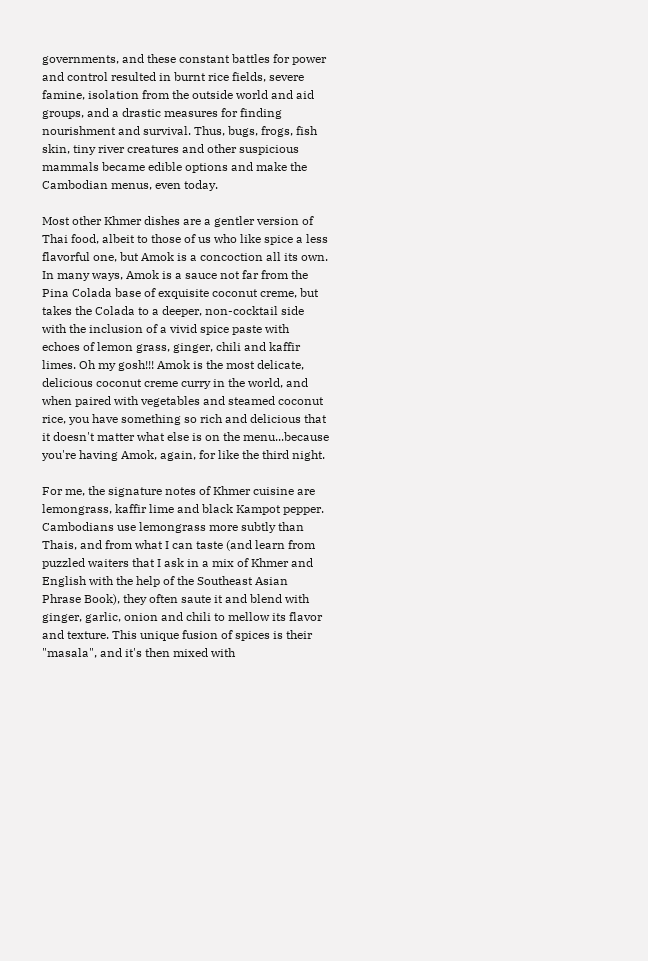governments, and these constant battles for power and control resulted in burnt rice fields, severe famine, isolation from the outside world and aid groups, and a drastic measures for finding nourishment and survival. Thus, bugs, frogs, fish skin, tiny river creatures and other suspicious mammals became edible options and make the Cambodian menus, even today.

Most other Khmer dishes are a gentler version of Thai food, albeit to those of us who like spice a less flavorful one, but Amok is a concoction all its own. In many ways, Amok is a sauce not far from the Pina Colada base of exquisite coconut creme, but takes the Colada to a deeper, non-cocktail side with the inclusion of a vivid spice paste with echoes of lemon grass, ginger, chili and kaffir limes. Oh my gosh!!! Amok is the most delicate, delicious coconut creme curry in the world, and when paired with vegetables and steamed coconut rice, you have something so rich and delicious that it doesn't matter what else is on the menu...because you're having Amok, again, for like the third night.

For me, the signature notes of Khmer cuisine are lemongrass, kaffir lime and black Kampot pepper. Cambodians use lemongrass more subtly than Thais, and from what I can taste (and learn from puzzled waiters that I ask in a mix of Khmer and English with the help of the Southeast Asian Phrase Book), they often saute it and blend with ginger, garlic, onion and chili to mellow its flavor and texture. This unique fusion of spices is their "masala", and it's then mixed with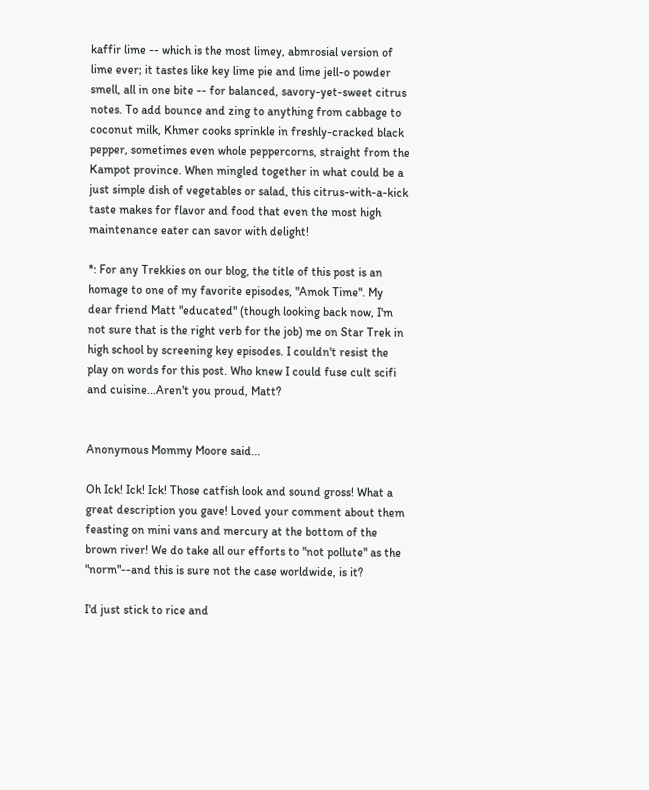kaffir lime -- which is the most limey, abmrosial version of lime ever; it tastes like key lime pie and lime jell-o powder smell, all in one bite -- for balanced, savory-yet-sweet citrus notes. To add bounce and zing to anything from cabbage to coconut milk, Khmer cooks sprinkle in freshly-cracked black pepper, sometimes even whole peppercorns, straight from the Kampot province. When mingled together in what could be a just simple dish of vegetables or salad, this citrus-with-a-kick taste makes for flavor and food that even the most high maintenance eater can savor with delight!

*: For any Trekkies on our blog, the title of this post is an homage to one of my favorite episodes, "Amok Time". My dear friend Matt "educated" (though looking back now, I'm not sure that is the right verb for the job) me on Star Trek in high school by screening key episodes. I couldn't resist the play on words for this post. Who knew I could fuse cult scifi and cuisine...Aren't you proud, Matt?


Anonymous Mommy Moore said...

Oh Ick! Ick! Ick! Those catfish look and sound gross! What a great description you gave! Loved your comment about them feasting on mini vans and mercury at the bottom of the brown river! We do take all our efforts to "not pollute" as the "norm"--and this is sure not the case worldwide, is it?

I'd just stick to rice and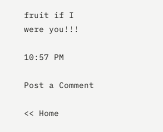fruit if I were you!!!

10:57 PM

Post a Comment

<< Home